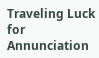Traveling Luck for Annunciation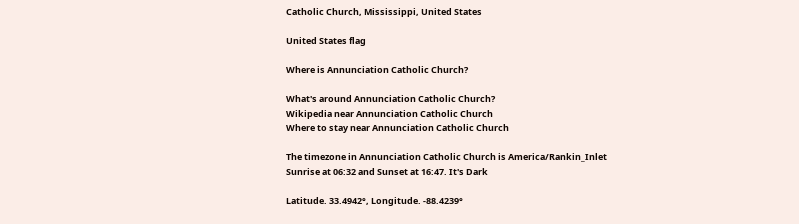Catholic Church, Mississippi, United States

United States flag

Where is Annunciation Catholic Church?

What's around Annunciation Catholic Church?
Wikipedia near Annunciation Catholic Church
Where to stay near Annunciation Catholic Church

The timezone in Annunciation Catholic Church is America/Rankin_Inlet
Sunrise at 06:32 and Sunset at 16:47. It's Dark

Latitude. 33.4942°, Longitude. -88.4239°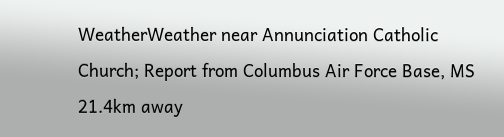WeatherWeather near Annunciation Catholic Church; Report from Columbus Air Force Base, MS 21.4km away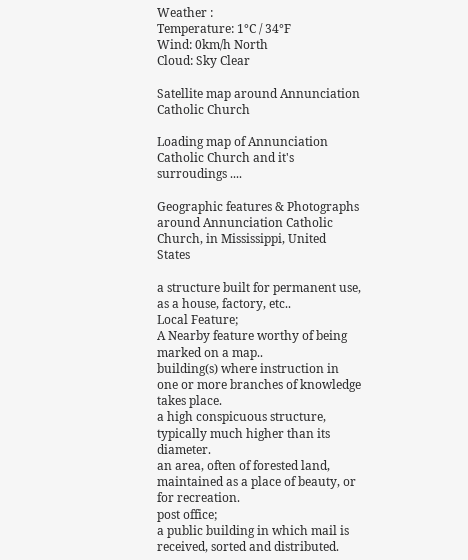Weather :
Temperature: 1°C / 34°F
Wind: 0km/h North
Cloud: Sky Clear

Satellite map around Annunciation Catholic Church

Loading map of Annunciation Catholic Church and it's surroudings ....

Geographic features & Photographs around Annunciation Catholic Church, in Mississippi, United States

a structure built for permanent use, as a house, factory, etc..
Local Feature;
A Nearby feature worthy of being marked on a map..
building(s) where instruction in one or more branches of knowledge takes place.
a high conspicuous structure, typically much higher than its diameter.
an area, often of forested land, maintained as a place of beauty, or for recreation.
post office;
a public building in which mail is received, sorted and distributed.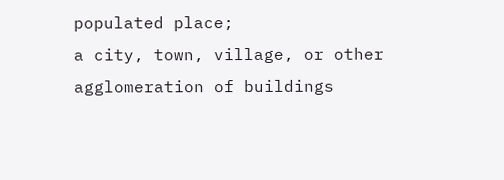populated place;
a city, town, village, or other agglomeration of buildings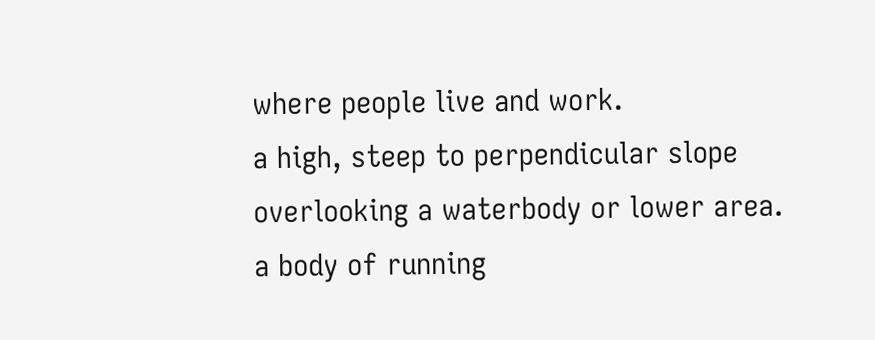where people live and work.
a high, steep to perpendicular slope overlooking a waterbody or lower area.
a body of running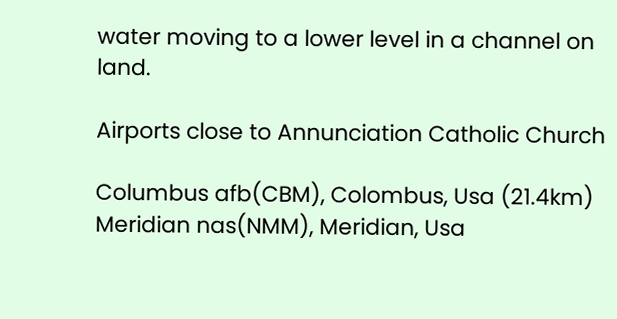water moving to a lower level in a channel on land.

Airports close to Annunciation Catholic Church

Columbus afb(CBM), Colombus, Usa (21.4km)
Meridian nas(NMM), Meridian, Usa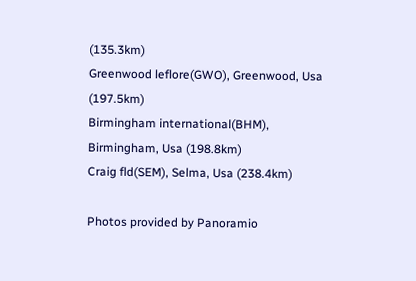(135.3km)
Greenwood leflore(GWO), Greenwood, Usa (197.5km)
Birmingham international(BHM), Birmingham, Usa (198.8km)
Craig fld(SEM), Selma, Usa (238.4km)

Photos provided by Panoramio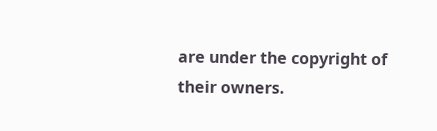are under the copyright of their owners.